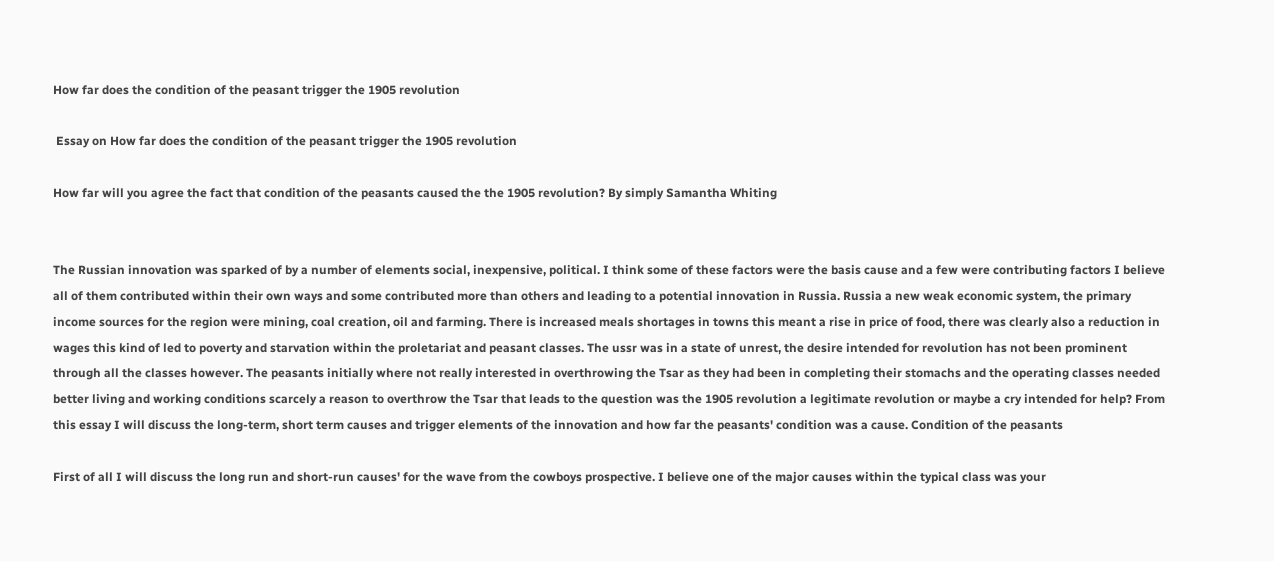How far does the condition of the peasant trigger the 1905 revolution

 Essay on How far does the condition of the peasant trigger the 1905 revolution

How far will you agree the fact that condition of the peasants caused the the 1905 revolution? By simply Samantha Whiting


The Russian innovation was sparked of by a number of elements social, inexpensive, political. I think some of these factors were the basis cause and a few were contributing factors I believe all of them contributed within their own ways and some contributed more than others and leading to a potential innovation in Russia. Russia a new weak economic system, the primary income sources for the region were mining, coal creation, oil and farming. There is increased meals shortages in towns this meant a rise in price of food, there was clearly also a reduction in wages this kind of led to poverty and starvation within the proletariat and peasant classes. The ussr was in a state of unrest, the desire intended for revolution has not been prominent through all the classes however. The peasants initially where not really interested in overthrowing the Tsar as they had been in completing their stomachs and the operating classes needed better living and working conditions scarcely a reason to overthrow the Tsar that leads to the question was the 1905 revolution a legitimate revolution or maybe a cry intended for help? From this essay I will discuss the long-term, short term causes and trigger elements of the innovation and how far the peasants' condition was a cause. Condition of the peasants

First of all I will discuss the long run and short-run causes' for the wave from the cowboys prospective. I believe one of the major causes within the typical class was your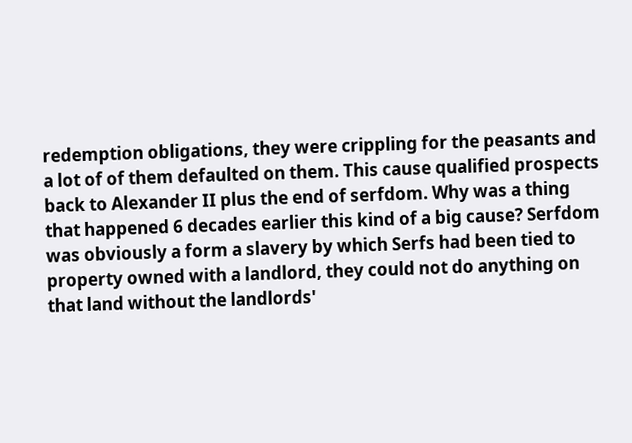redemption obligations, they were crippling for the peasants and a lot of of them defaulted on them. This cause qualified prospects back to Alexander II plus the end of serfdom. Why was a thing that happened 6 decades earlier this kind of a big cause? Serfdom was obviously a form a slavery by which Serfs had been tied to property owned with a landlord, they could not do anything on that land without the landlords'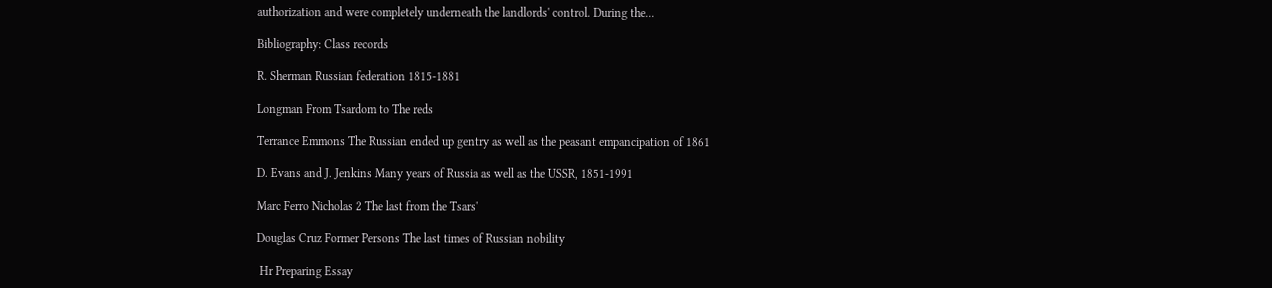authorization and were completely underneath the landlords' control. During the...

Bibliography: Class records

R. Sherman Russian federation 1815-1881

Longman From Tsardom to The reds

Terrance Emmons The Russian ended up gentry as well as the peasant empancipation of 1861

D. Evans and J. Jenkins Many years of Russia as well as the USSR, 1851-1991

Marc Ferro Nicholas 2 The last from the Tsars'

Douglas Cruz Former Persons The last times of Russian nobility

 Hr Preparing Essay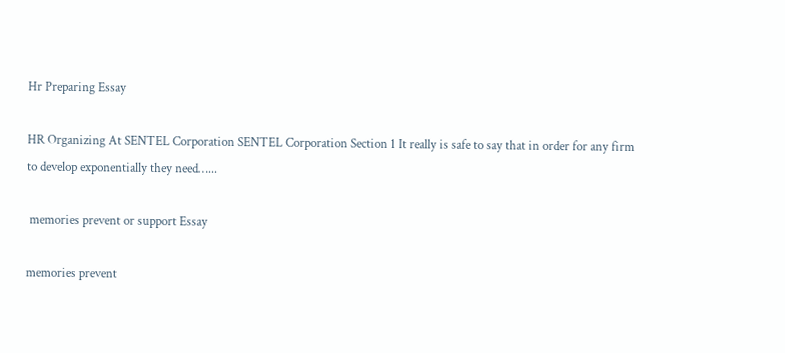Hr Preparing Essay

HR Organizing At SENTEL Corporation SENTEL Corporation Section 1 It really is safe to say that in order for any firm to develop exponentially they need…...

 memories prevent or support Essay

memories prevent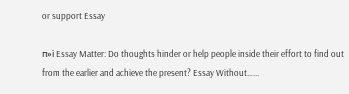or support Essay

п»ї Essay Matter: Do thoughts hinder or help people inside their effort to find out from the earlier and achieve the present? Essay Without…...